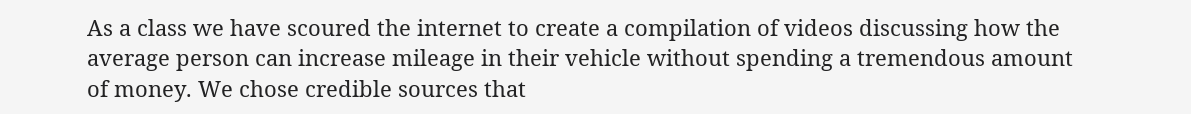As a class we have scoured the internet to create a compilation of videos discussing how the average person can increase mileage in their vehicle without spending a tremendous amount of money. We chose credible sources that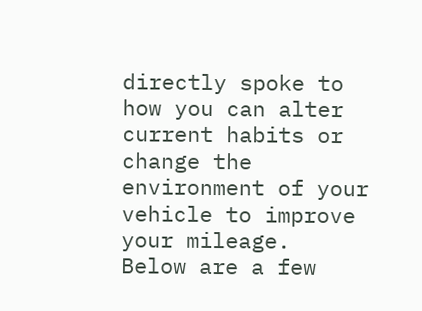directly spoke to how you can alter current habits or change the environment of your vehicle to improve your mileage.  Below are a few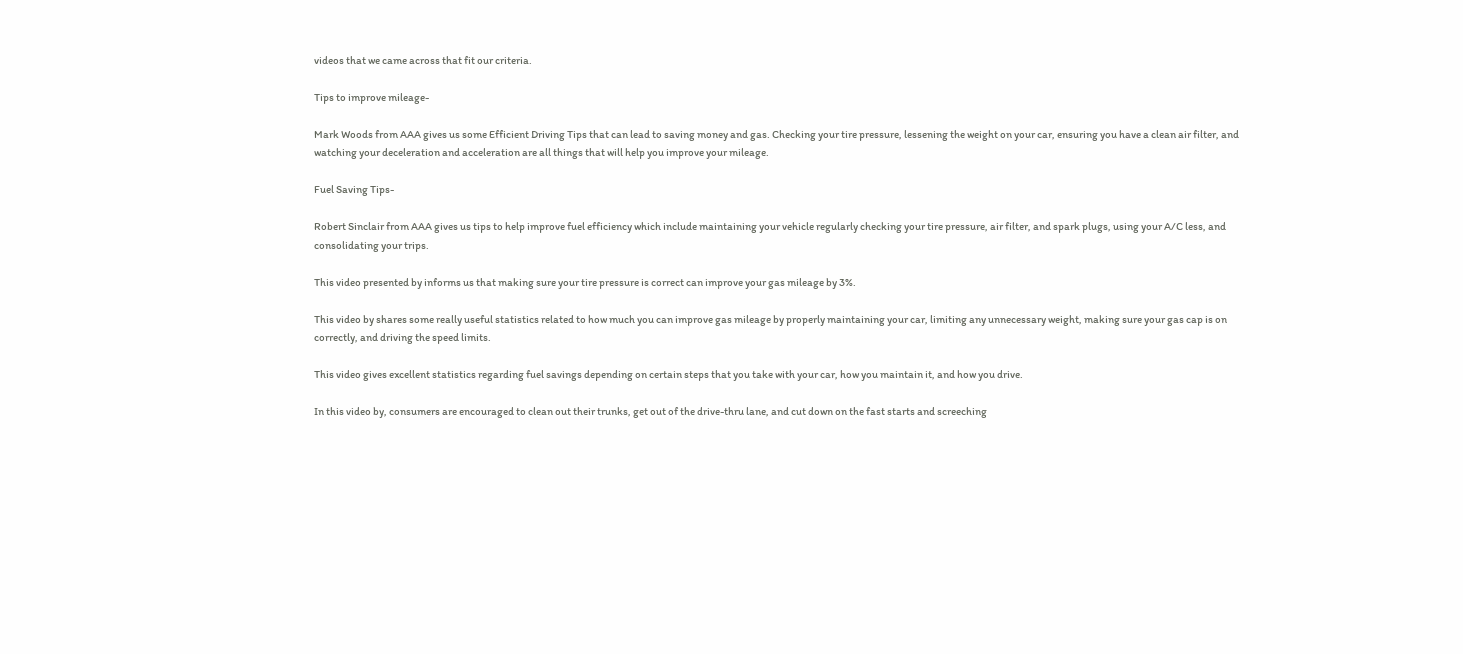videos that we came across that fit our criteria.

Tips to improve mileage-

Mark Woods from AAA gives us some Efficient Driving Tips that can lead to saving money and gas. Checking your tire pressure, lessening the weight on your car, ensuring you have a clean air filter, and watching your deceleration and acceleration are all things that will help you improve your mileage.

Fuel Saving Tips-

Robert Sinclair from AAA gives us tips to help improve fuel efficiency which include maintaining your vehicle regularly checking your tire pressure, air filter, and spark plugs, using your A/C less, and consolidating your trips.

This video presented by informs us that making sure your tire pressure is correct can improve your gas mileage by 3%.

This video by shares some really useful statistics related to how much you can improve gas mileage by properly maintaining your car, limiting any unnecessary weight, making sure your gas cap is on correctly, and driving the speed limits.

This video gives excellent statistics regarding fuel savings depending on certain steps that you take with your car, how you maintain it, and how you drive.

In this video by, consumers are encouraged to clean out their trunks, get out of the drive-thru lane, and cut down on the fast starts and screeching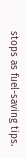stops as fuel-saving tips.